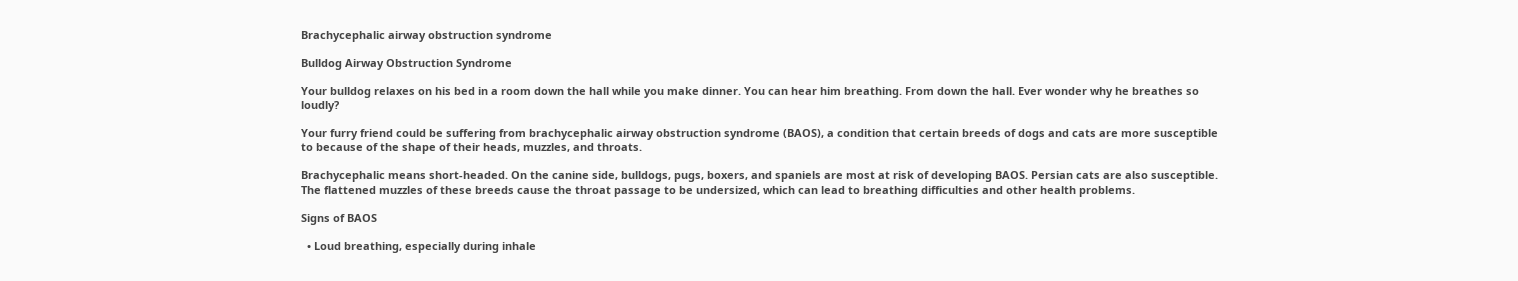Brachycephalic airway obstruction syndrome

Bulldog Airway Obstruction Syndrome

Your bulldog relaxes on his bed in a room down the hall while you make dinner. You can hear him breathing. From down the hall. Ever wonder why he breathes so loudly?

Your furry friend could be suffering from brachycephalic airway obstruction syndrome (BAOS), a condition that certain breeds of dogs and cats are more susceptible to because of the shape of their heads, muzzles, and throats.

Brachycephalic means short-headed. On the canine side, bulldogs, pugs, boxers, and spaniels are most at risk of developing BAOS. Persian cats are also susceptible. The flattened muzzles of these breeds cause the throat passage to be undersized, which can lead to breathing difficulties and other health problems.

Signs of BAOS

  • Loud breathing, especially during inhale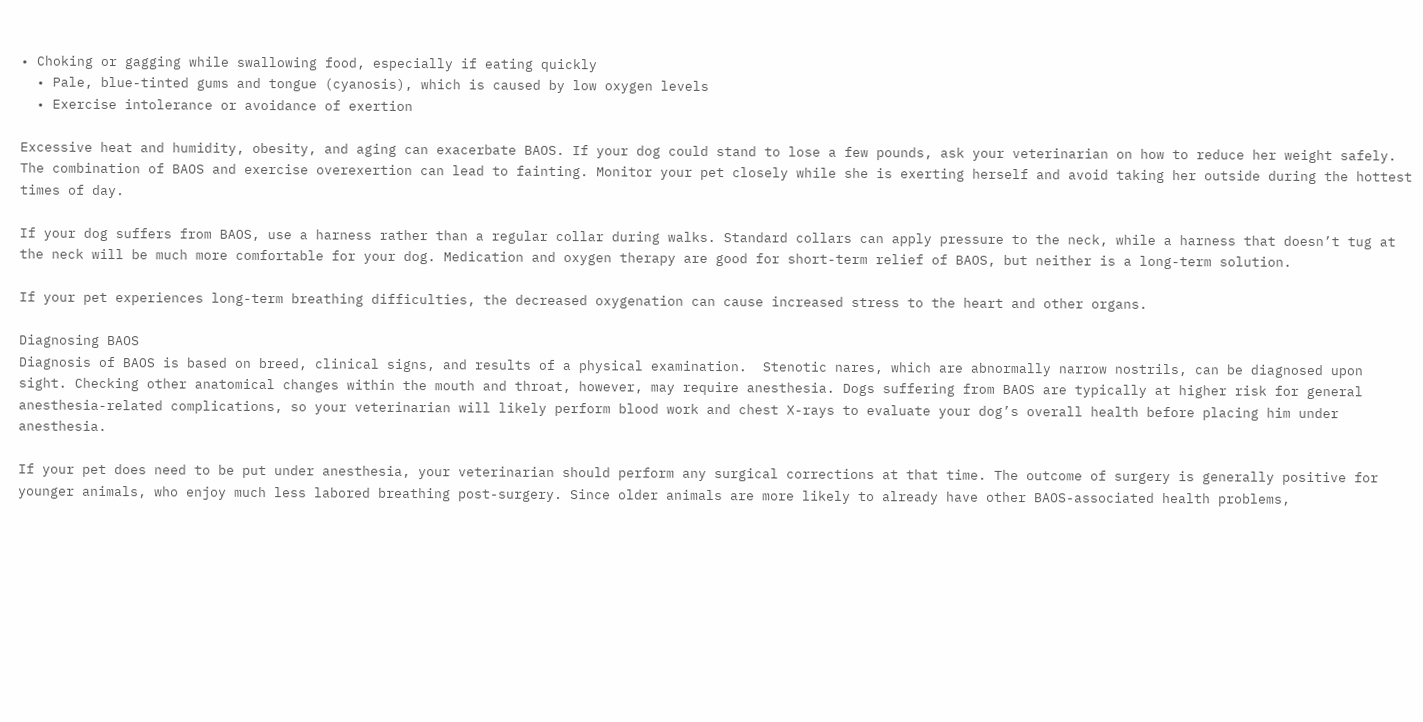• Choking or gagging while swallowing food, especially if eating quickly
  • Pale, blue-tinted gums and tongue (cyanosis), which is caused by low oxygen levels
  • Exercise intolerance or avoidance of exertion

Excessive heat and humidity, obesity, and aging can exacerbate BAOS. If your dog could stand to lose a few pounds, ask your veterinarian on how to reduce her weight safely. The combination of BAOS and exercise overexertion can lead to fainting. Monitor your pet closely while she is exerting herself and avoid taking her outside during the hottest times of day.

If your dog suffers from BAOS, use a harness rather than a regular collar during walks. Standard collars can apply pressure to the neck, while a harness that doesn’t tug at the neck will be much more comfortable for your dog. Medication and oxygen therapy are good for short-term relief of BAOS, but neither is a long-term solution.

If your pet experiences long-term breathing difficulties, the decreased oxygenation can cause increased stress to the heart and other organs.

Diagnosing BAOS
Diagnosis of BAOS is based on breed, clinical signs, and results of a physical examination.  Stenotic nares, which are abnormally narrow nostrils, can be diagnosed upon sight. Checking other anatomical changes within the mouth and throat, however, may require anesthesia. Dogs suffering from BAOS are typically at higher risk for general anesthesia-related complications, so your veterinarian will likely perform blood work and chest X-rays to evaluate your dog’s overall health before placing him under anesthesia.

If your pet does need to be put under anesthesia, your veterinarian should perform any surgical corrections at that time. The outcome of surgery is generally positive for younger animals, who enjoy much less labored breathing post-surgery. Since older animals are more likely to already have other BAOS-associated health problems,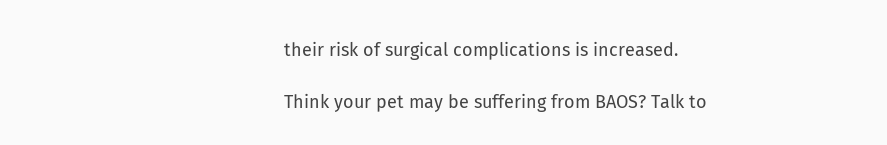their risk of surgical complications is increased.

Think your pet may be suffering from BAOS? Talk to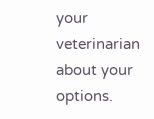your veterinarian about your options.